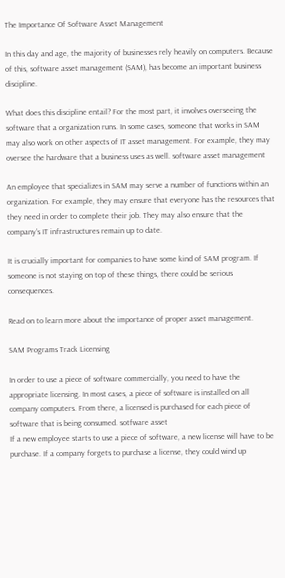The Importance Of Software Asset Management

In this day and age, the majority of businesses rely heavily on computers. Because of this, software asset management (SAM), has become an important business discipline.

What does this discipline entail? For the most part, it involves overseeing the software that a organization runs. In some cases, someone that works in SAM may also work on other aspects of IT asset management. For example, they may oversee the hardware that a business uses as well. software asset management

An employee that specializes in SAM may serve a number of functions within an organization. For example, they may ensure that everyone has the resources that they need in order to complete their job. They may also ensure that the company’s IT infrastructures remain up to date.

It is crucially important for companies to have some kind of SAM program. If someone is not staying on top of these things, there could be serious consequences.

Read on to learn more about the importance of proper asset management.

SAM Programs Track Licensing

In order to use a piece of software commercially, you need to have the appropriate licensing. In most cases, a piece of software is installed on all company computers. From there, a licensed is purchased for each piece of software that is being consumed. sotfware asset
If a new employee starts to use a piece of software, a new license will have to be purchase. If a company forgets to purchase a license, they could wind up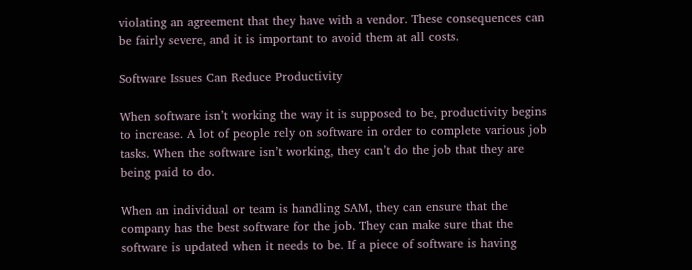violating an agreement that they have with a vendor. These consequences can be fairly severe, and it is important to avoid them at all costs.

Software Issues Can Reduce Productivity

When software isn’t working the way it is supposed to be, productivity begins to increase. A lot of people rely on software in order to complete various job tasks. When the software isn’t working, they can’t do the job that they are being paid to do.

When an individual or team is handling SAM, they can ensure that the company has the best software for the job. They can make sure that the software is updated when it needs to be. If a piece of software is having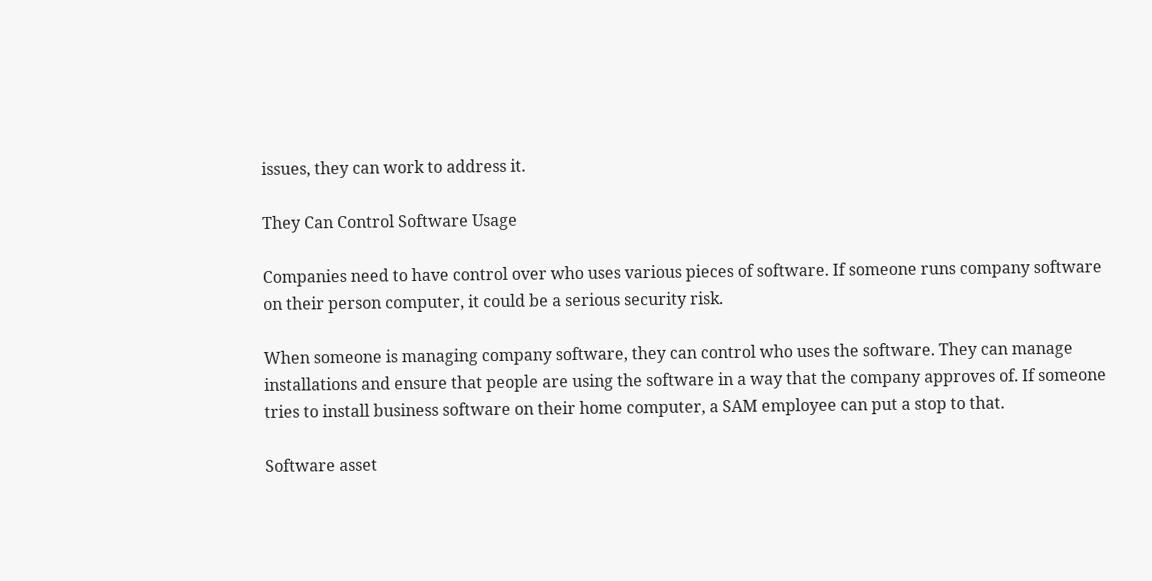issues, they can work to address it.

They Can Control Software Usage

Companies need to have control over who uses various pieces of software. If someone runs company software on their person computer, it could be a serious security risk.

When someone is managing company software, they can control who uses the software. They can manage installations and ensure that people are using the software in a way that the company approves of. If someone tries to install business software on their home computer, a SAM employee can put a stop to that.

Software asset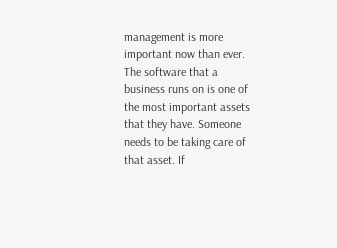management is more important now than ever. The software that a business runs on is one of the most important assets that they have. Someone needs to be taking care of that asset. If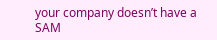your company doesn’t have a SAM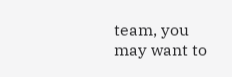team, you may want to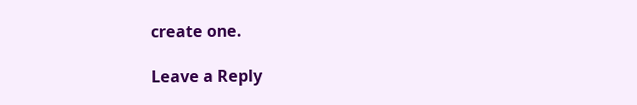create one.

Leave a Reply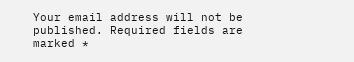Your email address will not be published. Required fields are marked *